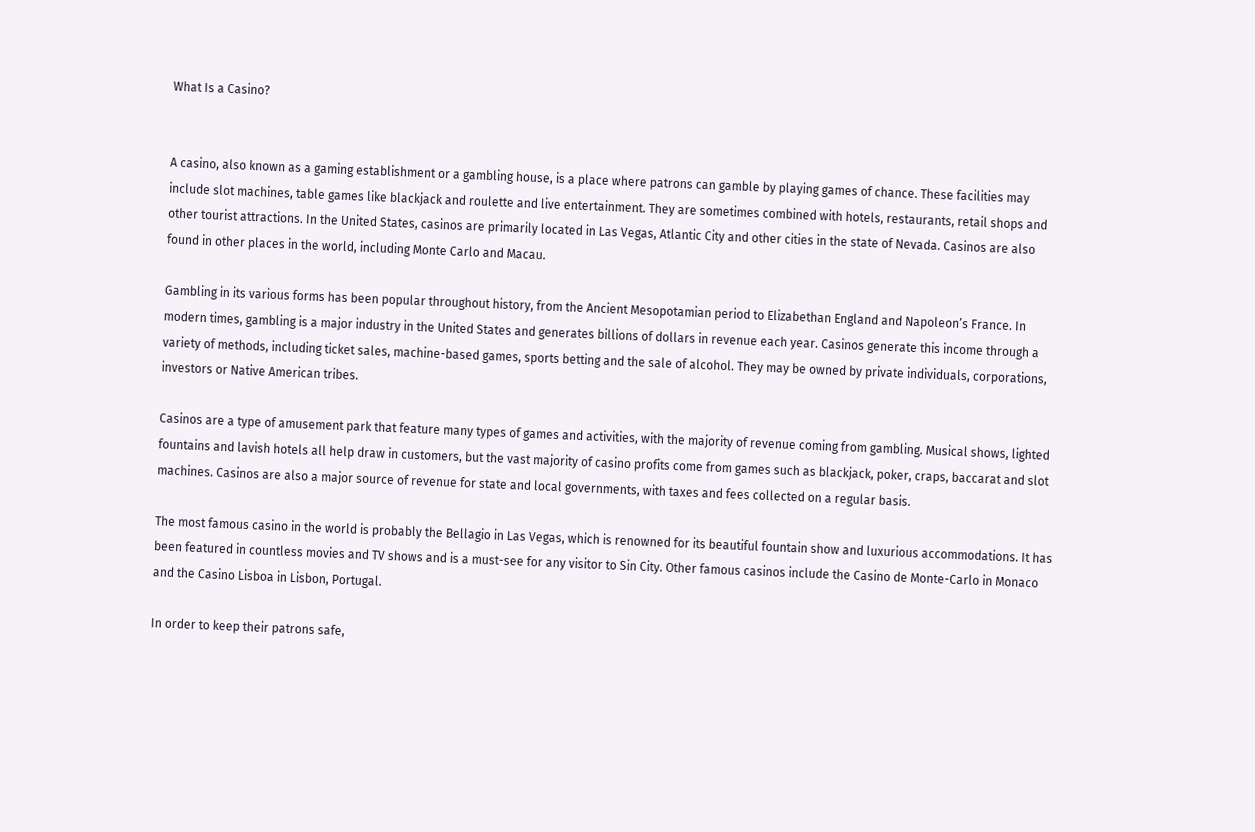What Is a Casino?


A casino, also known as a gaming establishment or a gambling house, is a place where patrons can gamble by playing games of chance. These facilities may include slot machines, table games like blackjack and roulette and live entertainment. They are sometimes combined with hotels, restaurants, retail shops and other tourist attractions. In the United States, casinos are primarily located in Las Vegas, Atlantic City and other cities in the state of Nevada. Casinos are also found in other places in the world, including Monte Carlo and Macau.

Gambling in its various forms has been popular throughout history, from the Ancient Mesopotamian period to Elizabethan England and Napoleon’s France. In modern times, gambling is a major industry in the United States and generates billions of dollars in revenue each year. Casinos generate this income through a variety of methods, including ticket sales, machine-based games, sports betting and the sale of alcohol. They may be owned by private individuals, corporations, investors or Native American tribes.

Casinos are a type of amusement park that feature many types of games and activities, with the majority of revenue coming from gambling. Musical shows, lighted fountains and lavish hotels all help draw in customers, but the vast majority of casino profits come from games such as blackjack, poker, craps, baccarat and slot machines. Casinos are also a major source of revenue for state and local governments, with taxes and fees collected on a regular basis.

The most famous casino in the world is probably the Bellagio in Las Vegas, which is renowned for its beautiful fountain show and luxurious accommodations. It has been featured in countless movies and TV shows and is a must-see for any visitor to Sin City. Other famous casinos include the Casino de Monte-Carlo in Monaco and the Casino Lisboa in Lisbon, Portugal.

In order to keep their patrons safe,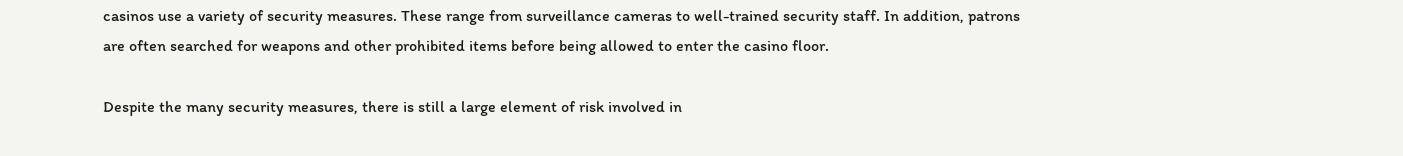casinos use a variety of security measures. These range from surveillance cameras to well-trained security staff. In addition, patrons are often searched for weapons and other prohibited items before being allowed to enter the casino floor.

Despite the many security measures, there is still a large element of risk involved in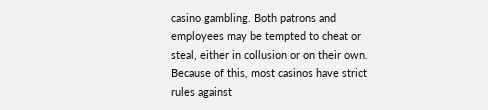casino gambling. Both patrons and employees may be tempted to cheat or steal, either in collusion or on their own. Because of this, most casinos have strict rules against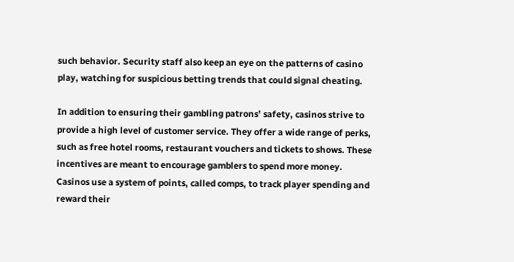such behavior. Security staff also keep an eye on the patterns of casino play, watching for suspicious betting trends that could signal cheating.

In addition to ensuring their gambling patrons’ safety, casinos strive to provide a high level of customer service. They offer a wide range of perks, such as free hotel rooms, restaurant vouchers and tickets to shows. These incentives are meant to encourage gamblers to spend more money. Casinos use a system of points, called comps, to track player spending and reward their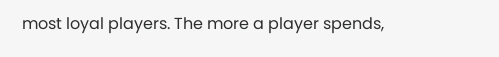most loyal players. The more a player spends,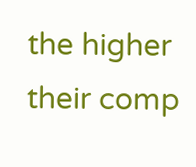the higher their comp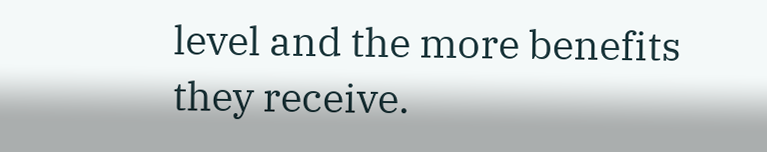level and the more benefits they receive.